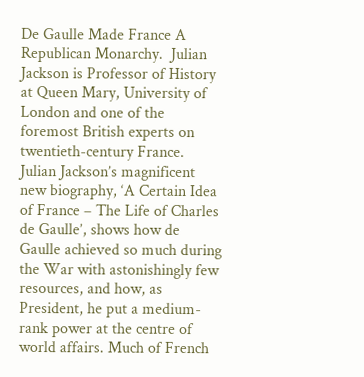De Gaulle Made France A Republican Monarchy.  Julian Jackson is Professor of History at Queen Mary, University of London and one of the foremost British experts on twentieth-century France.  Julian Jackson’s magnificent new biography, ‘A Certain Idea of France – The Life of Charles de Gaulle’, shows how de Gaulle achieved so much during the War with astonishingly few resources, and how, as President, he put a medium-rank power at the centre of world affairs. Much of French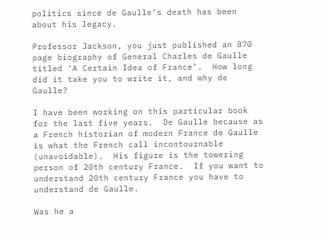politics since de Gaulle’s death has been about his legacy.

Professor Jackson, you just published an 870 page biography of General Charles de Gaulle titled ‘A Certain Idea of France’.  How long did it take you to write it, and why de Gaulle?

I have been working on this particular book for the last five years.  De Gaulle because as a French historian of modern France de Gaulle is what the French call incontournable (unavoidable).  His figure is the towering person of 20th century France.  If you want to understand 20th century France you have to understand de Gaulle.

Was he a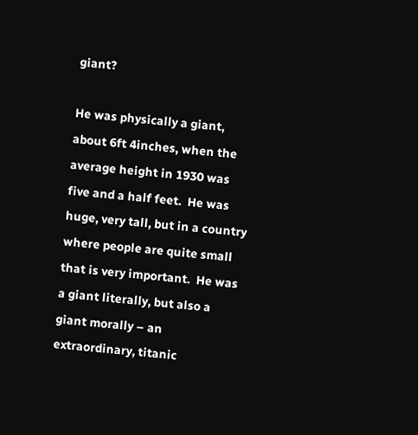giant?

He was physically a giant, about 6ft 4inches, when the average height in 1930 was five and a half feet.  He was huge, very tall, but in a country where people are quite small that is very important.  He was a giant literally, but also a giant morally – an extraordinary, titanic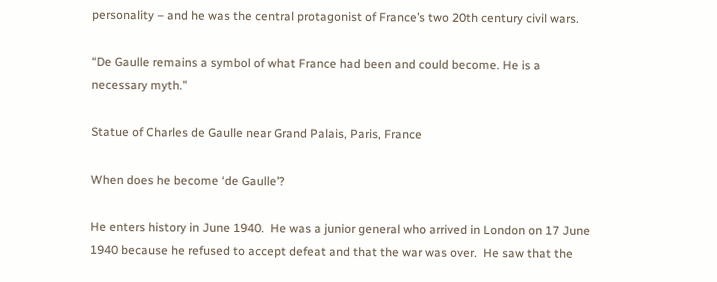personality – and he was the central protagonist of France’s two 20th century civil wars.

“De Gaulle remains a symbol of what France had been and could become. He is a necessary myth.”

Statue of Charles de Gaulle near Grand Palais, Paris, France

When does he become ‘de Gaulle’?

He enters history in June 1940.  He was a junior general who arrived in London on 17 June 1940 because he refused to accept defeat and that the war was over.  He saw that the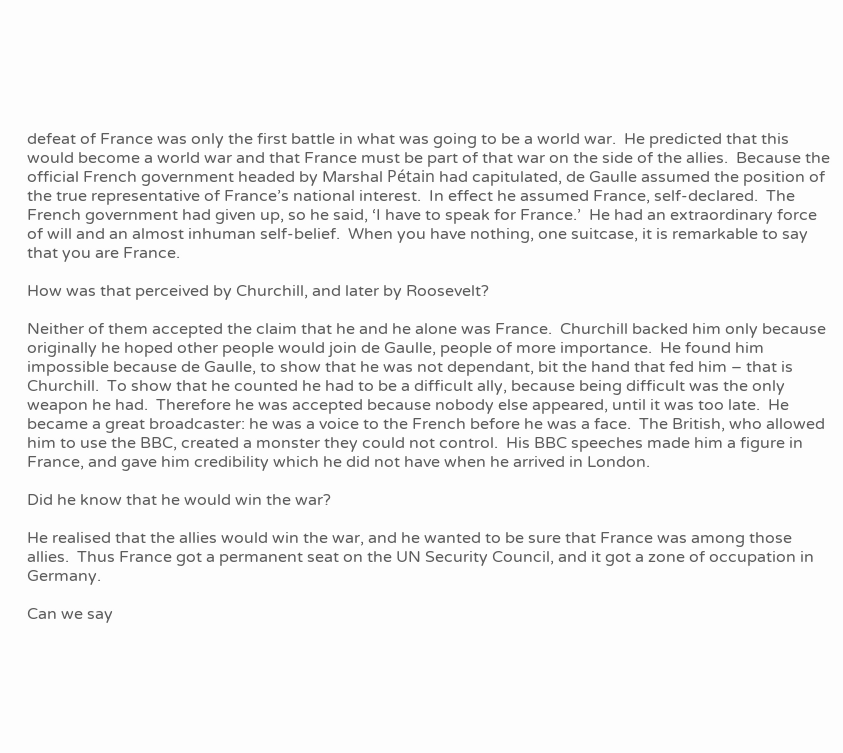defeat of France was only the first battle in what was going to be a world war.  He predicted that this would become a world war and that France must be part of that war on the side of the allies.  Because the official French government headed by Marshal Pétain had capitulated, de Gaulle assumed the position of the true representative of France’s national interest.  In effect he assumed France, self-declared.  The French government had given up, so he said, ‘I have to speak for France.’  He had an extraordinary force of will and an almost inhuman self-belief.  When you have nothing, one suitcase, it is remarkable to say that you are France.

How was that perceived by Churchill, and later by Roosevelt?

Neither of them accepted the claim that he and he alone was France.  Churchill backed him only because originally he hoped other people would join de Gaulle, people of more importance.  He found him impossible because de Gaulle, to show that he was not dependant, bit the hand that fed him – that is Churchill.  To show that he counted he had to be a difficult ally, because being difficult was the only weapon he had.  Therefore he was accepted because nobody else appeared, until it was too late.  He became a great broadcaster: he was a voice to the French before he was a face.  The British, who allowed him to use the BBC, created a monster they could not control.  His BBC speeches made him a figure in France, and gave him credibility which he did not have when he arrived in London.

Did he know that he would win the war?

He realised that the allies would win the war, and he wanted to be sure that France was among those allies.  Thus France got a permanent seat on the UN Security Council, and it got a zone of occupation in Germany.

Can we say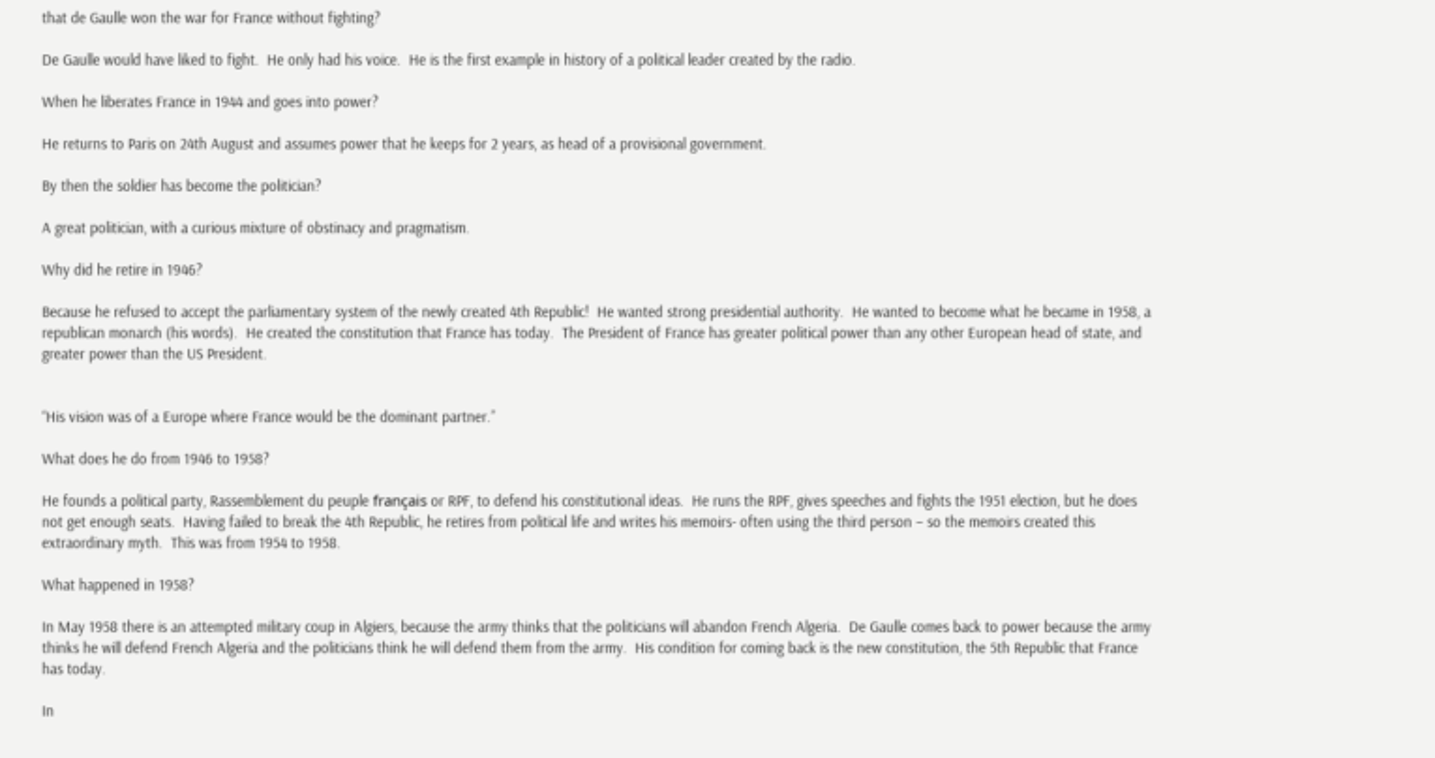that de Gaulle won the war for France without fighting?

De Gaulle would have liked to fight.  He only had his voice.  He is the first example in history of a political leader created by the radio.

When he liberates France in 1944 and goes into power?

He returns to Paris on 24th August and assumes power that he keeps for 2 years, as head of a provisional government.

By then the soldier has become the politician?

A great politician, with a curious mixture of obstinacy and pragmatism.

Why did he retire in 1946?

Because he refused to accept the parliamentary system of the newly created 4th Republic!  He wanted strong presidential authority.  He wanted to become what he became in 1958, a republican monarch (his words).  He created the constitution that France has today.  The President of France has greater political power than any other European head of state, and greater power than the US President.


“His vision was of a Europe where France would be the dominant partner.”

What does he do from 1946 to 1958?

He founds a political party, Rassemblement du peuple français or RPF, to defend his constitutional ideas.  He runs the RPF, gives speeches and fights the 1951 election, but he does not get enough seats.  Having failed to break the 4th Republic, he retires from political life and writes his memoirs- often using the third person – so the memoirs created this extraordinary myth.  This was from 1954 to 1958.

What happened in 1958?

In May 1958 there is an attempted military coup in Algiers, because the army thinks that the politicians will abandon French Algeria.  De Gaulle comes back to power because the army thinks he will defend French Algeria and the politicians think he will defend them from the army.  His condition for coming back is the new constitution, the 5th Republic that France has today.

In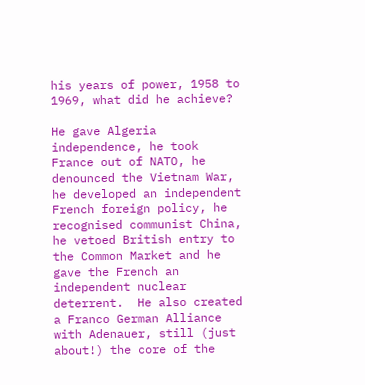his years of power, 1958 to 1969, what did he achieve?

He gave Algeria independence, he took France out of NATO, he denounced the Vietnam War, he developed an independent French foreign policy, he recognised communist China, he vetoed British entry to the Common Market and he gave the French an independent nuclear deterrent.  He also created a Franco German Alliance with Adenauer, still (just about!) the core of the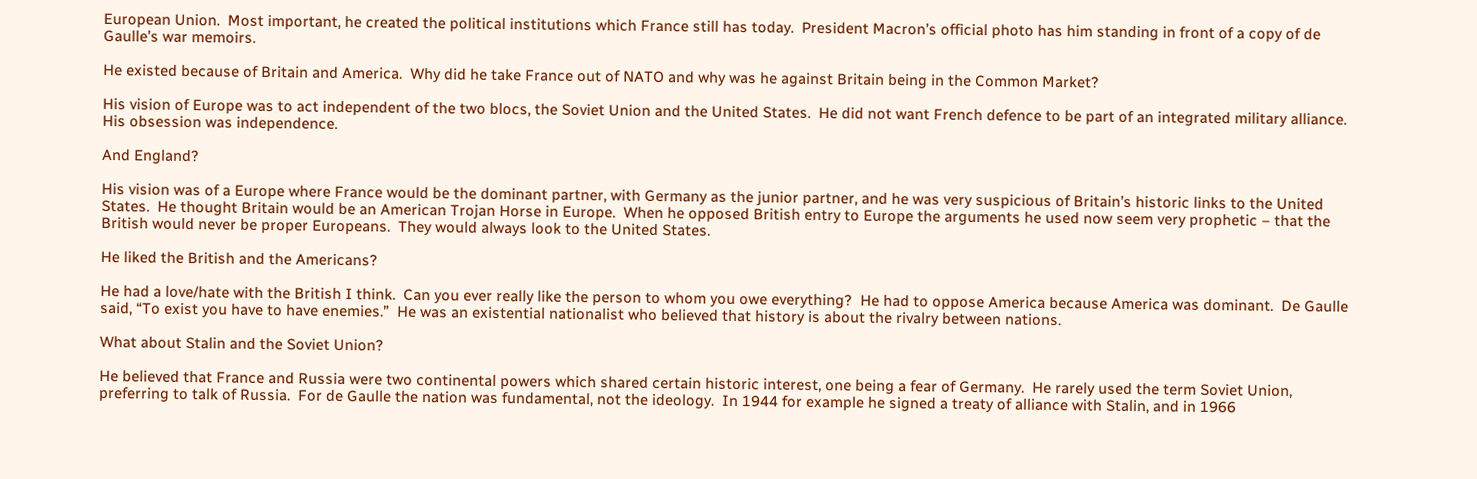European Union.  Most important, he created the political institutions which France still has today.  President Macron’s official photo has him standing in front of a copy of de Gaulle’s war memoirs.

He existed because of Britain and America.  Why did he take France out of NATO and why was he against Britain being in the Common Market?

His vision of Europe was to act independent of the two blocs, the Soviet Union and the United States.  He did not want French defence to be part of an integrated military alliance.  His obsession was independence.

And England?

His vision was of a Europe where France would be the dominant partner, with Germany as the junior partner, and he was very suspicious of Britain’s historic links to the United States.  He thought Britain would be an American Trojan Horse in Europe.  When he opposed British entry to Europe the arguments he used now seem very prophetic – that the British would never be proper Europeans.  They would always look to the United States.

He liked the British and the Americans?

He had a love/hate with the British I think.  Can you ever really like the person to whom you owe everything?  He had to oppose America because America was dominant.  De Gaulle said, “To exist you have to have enemies.”  He was an existential nationalist who believed that history is about the rivalry between nations.

What about Stalin and the Soviet Union?

He believed that France and Russia were two continental powers which shared certain historic interest, one being a fear of Germany.  He rarely used the term Soviet Union, preferring to talk of Russia.  For de Gaulle the nation was fundamental, not the ideology.  In 1944 for example he signed a treaty of alliance with Stalin, and in 1966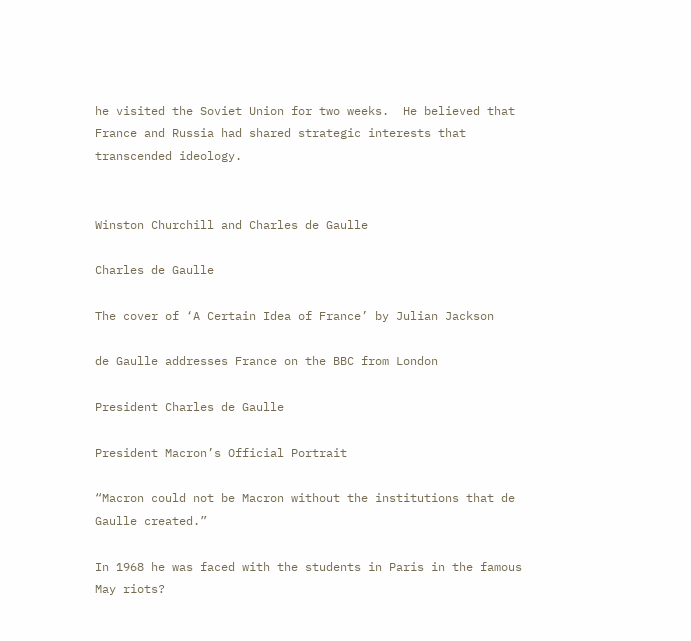he visited the Soviet Union for two weeks.  He believed that France and Russia had shared strategic interests that transcended ideology.


Winston Churchill and Charles de Gaulle

Charles de Gaulle

The cover of ‘A Certain Idea of France’ by Julian Jackson

de Gaulle addresses France on the BBC from London

President Charles de Gaulle

President Macron’s Official Portrait

“Macron could not be Macron without the institutions that de Gaulle created.”

In 1968 he was faced with the students in Paris in the famous May riots?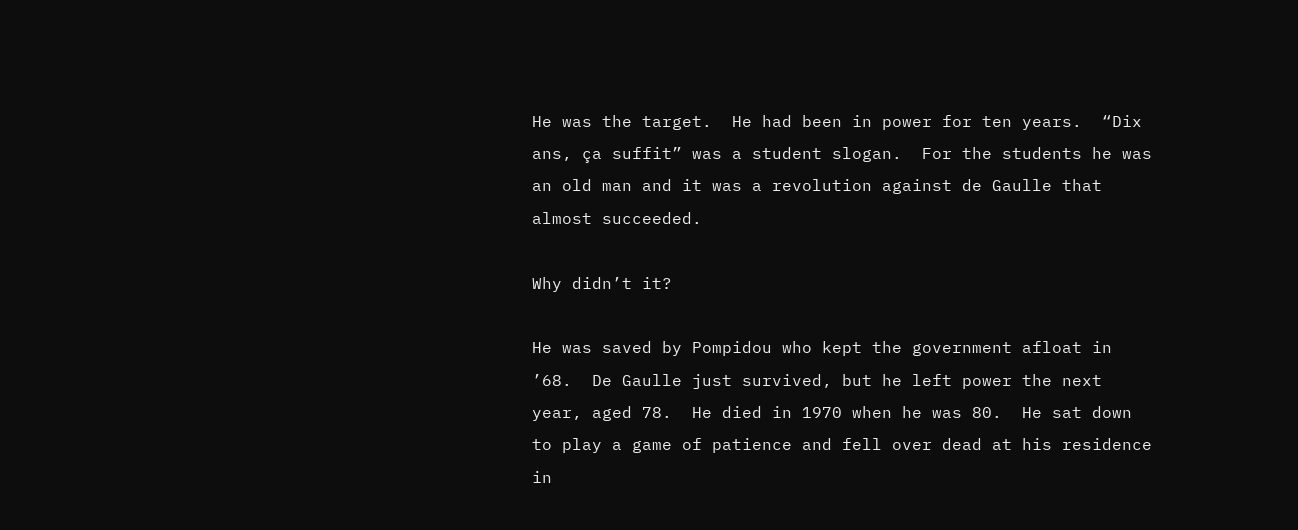He was the target.  He had been in power for ten years.  “Dix ans, ça suffit” was a student slogan.  For the students he was an old man and it was a revolution against de Gaulle that almost succeeded.

Why didn’t it?

He was saved by Pompidou who kept the government afloat in ’68.  De Gaulle just survived, but he left power the next year, aged 78.  He died in 1970 when he was 80.  He sat down to play a game of patience and fell over dead at his residence in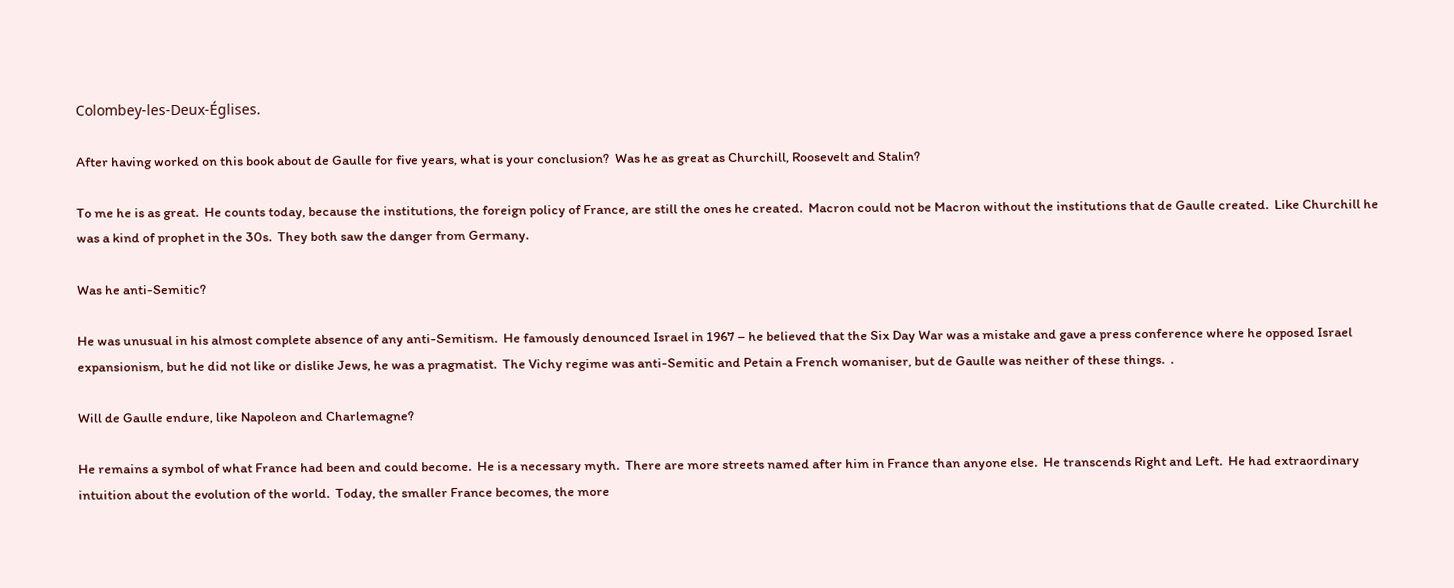Colombey-les-Deux-Églises.

After having worked on this book about de Gaulle for five years, what is your conclusion?  Was he as great as Churchill, Roosevelt and Stalin?

To me he is as great.  He counts today, because the institutions, the foreign policy of France, are still the ones he created.  Macron could not be Macron without the institutions that de Gaulle created.  Like Churchill he was a kind of prophet in the 30s.  They both saw the danger from Germany.

Was he anti-Semitic?

He was unusual in his almost complete absence of any anti-Semitism.  He famously denounced Israel in 1967 – he believed that the Six Day War was a mistake and gave a press conference where he opposed Israel expansionism, but he did not like or dislike Jews, he was a pragmatist.  The Vichy regime was anti-Semitic and Petain a French womaniser, but de Gaulle was neither of these things.  .

Will de Gaulle endure, like Napoleon and Charlemagne?

He remains a symbol of what France had been and could become.  He is a necessary myth.  There are more streets named after him in France than anyone else.  He transcends Right and Left.  He had extraordinary intuition about the evolution of the world.  Today, the smaller France becomes, the more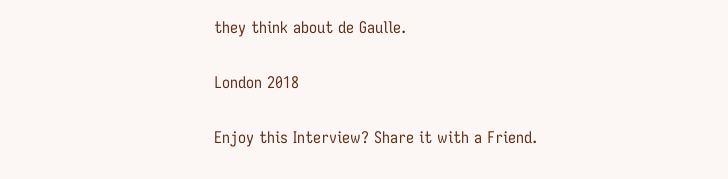they think about de Gaulle.

London 2018

Enjoy this Interview? Share it with a Friend.